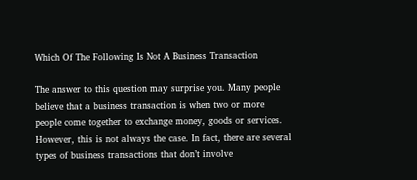Which Of The Following Is Not A Business Transaction

The answer to this question may surprise you. Many people believe that a business transaction is when two or more people come together to exchange money, goods or services. However, this is not always the case. In fact, there are several types of business transactions that don’t involve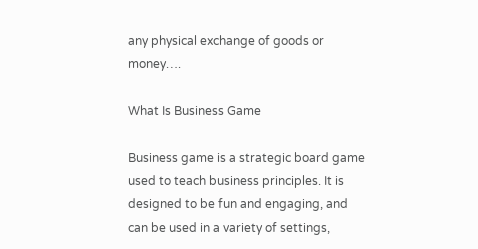any physical exchange of goods or money….

What Is Business Game

Business game is a strategic board game used to teach business principles. It is designed to be fun and engaging, and can be used in a variety of settings,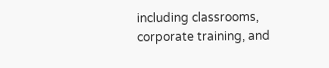including classrooms, corporate training, and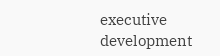executive development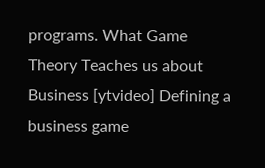programs. What Game Theory Teaches us about Business [ytvideo] Defining a business game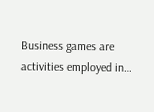Business games are activities employed in…